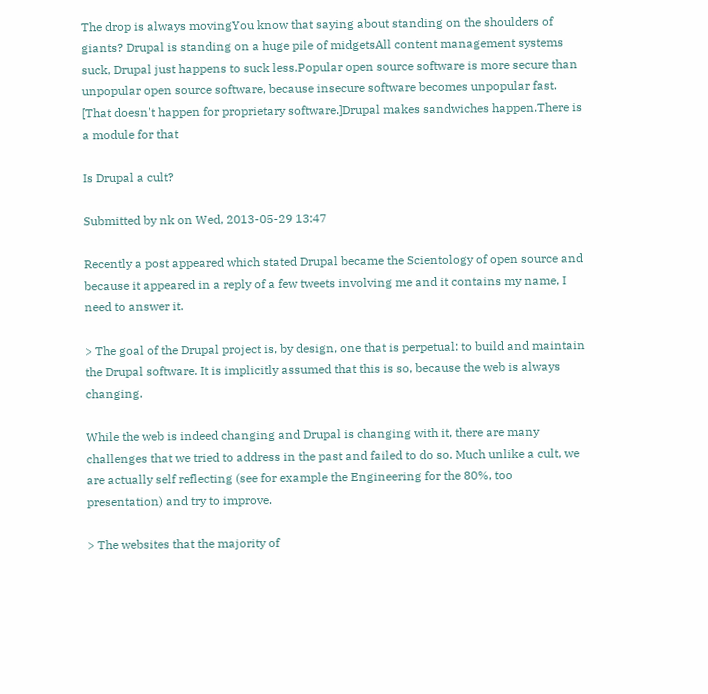The drop is always movingYou know that saying about standing on the shoulders of giants? Drupal is standing on a huge pile of midgetsAll content management systems suck, Drupal just happens to suck less.Popular open source software is more secure than unpopular open source software, because insecure software becomes unpopular fast. [That doesn't happen for proprietary software.]Drupal makes sandwiches happen.There is a module for that

Is Drupal a cult?

Submitted by nk on Wed, 2013-05-29 13:47

Recently a post appeared which stated Drupal became the Scientology of open source and because it appeared in a reply of a few tweets involving me and it contains my name, I need to answer it.

> The goal of the Drupal project is, by design, one that is perpetual: to build and maintain the Drupal software. It is implicitly assumed that this is so, because the web is always changing.

While the web is indeed changing and Drupal is changing with it, there are many challenges that we tried to address in the past and failed to do so. Much unlike a cult, we are actually self reflecting (see for example the Engineering for the 80%, too presentation) and try to improve.

> The websites that the majority of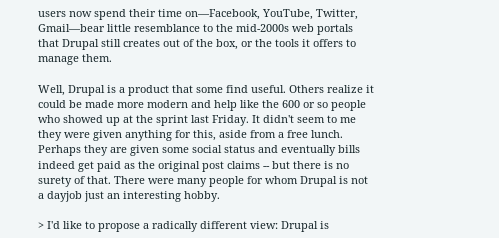users now spend their time on—Facebook, YouTube, Twitter, Gmail—bear little resemblance to the mid-2000s web portals that Drupal still creates out of the box, or the tools it offers to manage them.

Well, Drupal is a product that some find useful. Others realize it could be made more modern and help like the 600 or so people who showed up at the sprint last Friday. It didn't seem to me they were given anything for this, aside from a free lunch. Perhaps they are given some social status and eventually bills indeed get paid as the original post claims -- but there is no surety of that. There were many people for whom Drupal is not a dayjob just an interesting hobby.

> I'd like to propose a radically different view: Drupal is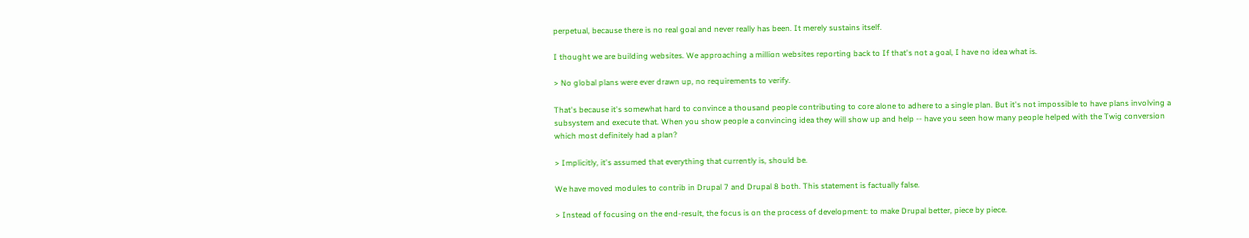perpetual, because there is no real goal and never really has been. It merely sustains itself.

I thought we are building websites. We approaching a million websites reporting back to If that's not a goal, I have no idea what is.

> No global plans were ever drawn up, no requirements to verify.

That's because it's somewhat hard to convince a thousand people contributing to core alone to adhere to a single plan. But it's not impossible to have plans involving a subsystem and execute that. When you show people a convincing idea they will show up and help -- have you seen how many people helped with the Twig conversion which most definitely had a plan?

> Implicitly, it's assumed that everything that currently is, should be.

We have moved modules to contrib in Drupal 7 and Drupal 8 both. This statement is factually false.

> Instead of focusing on the end-result, the focus is on the process of development: to make Drupal better, piece by piece.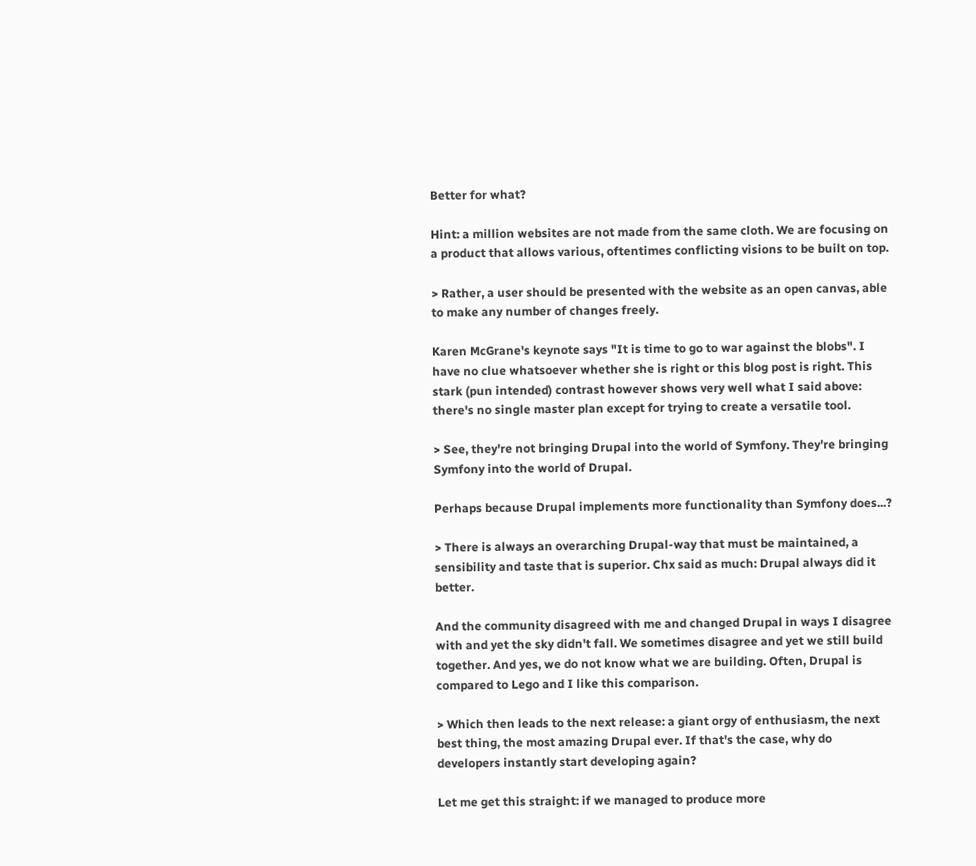Better for what?

Hint: a million websites are not made from the same cloth. We are focusing on a product that allows various, oftentimes conflicting visions to be built on top.

> Rather, a user should be presented with the website as an open canvas, able to make any number of changes freely.

Karen McGrane's keynote says "It is time to go to war against the blobs". I have no clue whatsoever whether she is right or this blog post is right. This stark (pun intended) contrast however shows very well what I said above: there's no single master plan except for trying to create a versatile tool.

> See, they're not bringing Drupal into the world of Symfony. They're bringing Symfony into the world of Drupal.

Perhaps because Drupal implements more functionality than Symfony does...?

> There is always an overarching Drupal-way that must be maintained, a sensibility and taste that is superior. Chx said as much: Drupal always did it better.

And the community disagreed with me and changed Drupal in ways I disagree with and yet the sky didn't fall. We sometimes disagree and yet we still build together. And yes, we do not know what we are building. Often, Drupal is compared to Lego and I like this comparison.

> Which then leads to the next release: a giant orgy of enthusiasm, the next best thing, the most amazing Drupal ever. If that's the case, why do developers instantly start developing again?

Let me get this straight: if we managed to produce more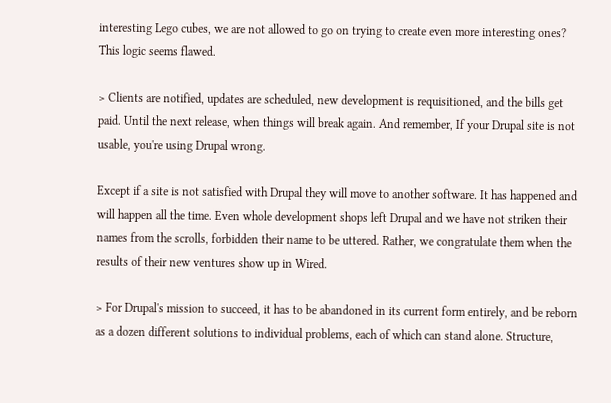interesting Lego cubes, we are not allowed to go on trying to create even more interesting ones? This logic seems flawed.

> Clients are notified, updates are scheduled, new development is requisitioned, and the bills get paid. Until the next release, when things will break again. And remember, If your Drupal site is not usable, you're using Drupal wrong.

Except if a site is not satisfied with Drupal they will move to another software. It has happened and will happen all the time. Even whole development shops left Drupal and we have not striken their names from the scrolls, forbidden their name to be uttered. Rather, we congratulate them when the results of their new ventures show up in Wired.

> For Drupal's mission to succeed, it has to be abandoned in its current form entirely, and be reborn as a dozen different solutions to individual problems, each of which can stand alone. Structure,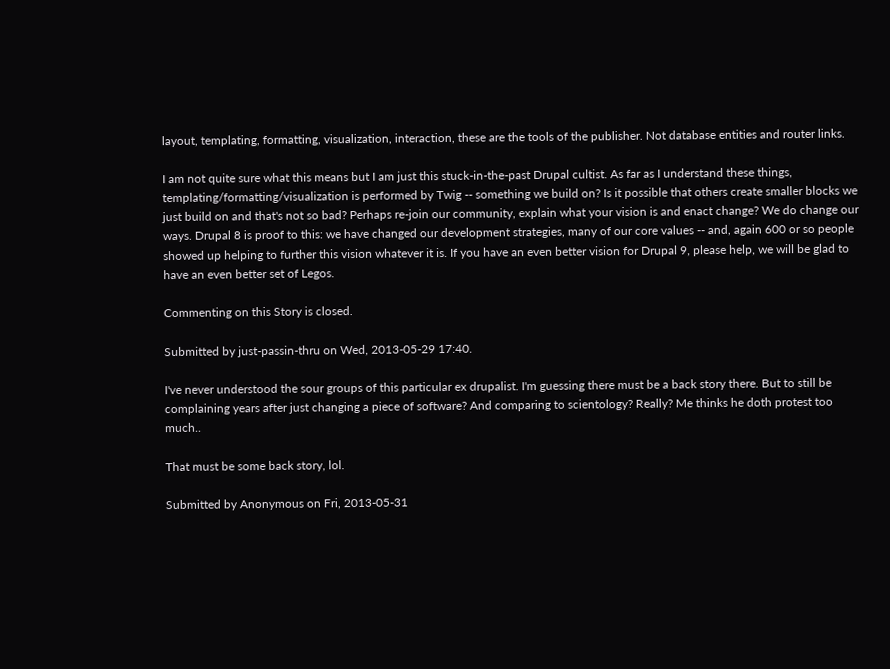layout, templating, formatting, visualization, interaction, these are the tools of the publisher. Not database entities and router links.

I am not quite sure what this means but I am just this stuck-in-the-past Drupal cultist. As far as I understand these things, templating/formatting/visualization is performed by Twig -- something we build on? Is it possible that others create smaller blocks we just build on and that's not so bad? Perhaps re-join our community, explain what your vision is and enact change? We do change our ways. Drupal 8 is proof to this: we have changed our development strategies, many of our core values -- and, again 600 or so people showed up helping to further this vision whatever it is. If you have an even better vision for Drupal 9, please help, we will be glad to have an even better set of Legos.

Commenting on this Story is closed.

Submitted by just-passin-thru on Wed, 2013-05-29 17:40.

I've never understood the sour groups of this particular ex drupalist. I'm guessing there must be a back story there. But to still be complaining years after just changing a piece of software? And comparing to scientology? Really? Me thinks he doth protest too much..

That must be some back story, lol.

Submitted by Anonymous on Fri, 2013-05-31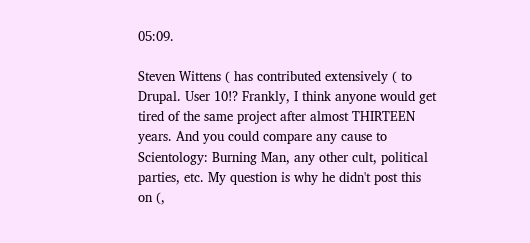05:09.

Steven Wittens ( has contributed extensively ( to Drupal. User 10!? Frankly, I think anyone would get tired of the same project after almost THIRTEEN years. And you could compare any cause to Scientology: Burning Man, any other cult, political parties, etc. My question is why he didn't post this on (,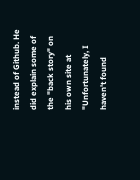instead of Github. He did explain some of the "back story" on his own site at "Unfortunately, I haven't found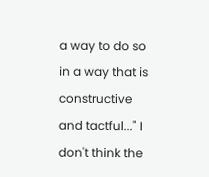a way to do so in a way that is constructive and tactful..." I don't think the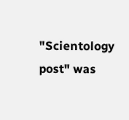"Scientology post" was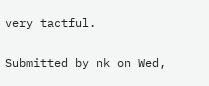very tactful.

Submitted by nk on Wed,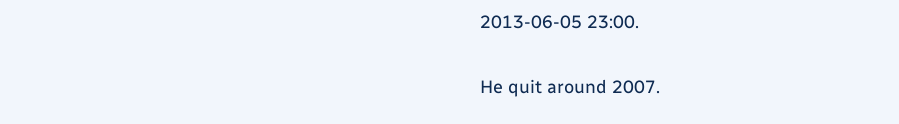2013-06-05 23:00.

He quit around 2007.